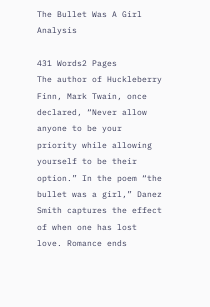The Bullet Was A Girl Analysis

431 Words2 Pages
The author of Huckleberry Finn, Mark Twain, once declared, “Never allow anyone to be your priority while allowing yourself to be their option.” In the poem “the bullet was a girl,” Danez Smith captures the effect of when one has lost love. Romance ends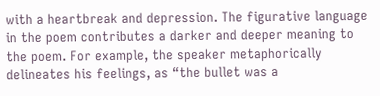with a heartbreak and depression. The figurative language in the poem contributes a darker and deeper meaning to the poem. For example, the speaker metaphorically delineates his feelings, as “the bullet was a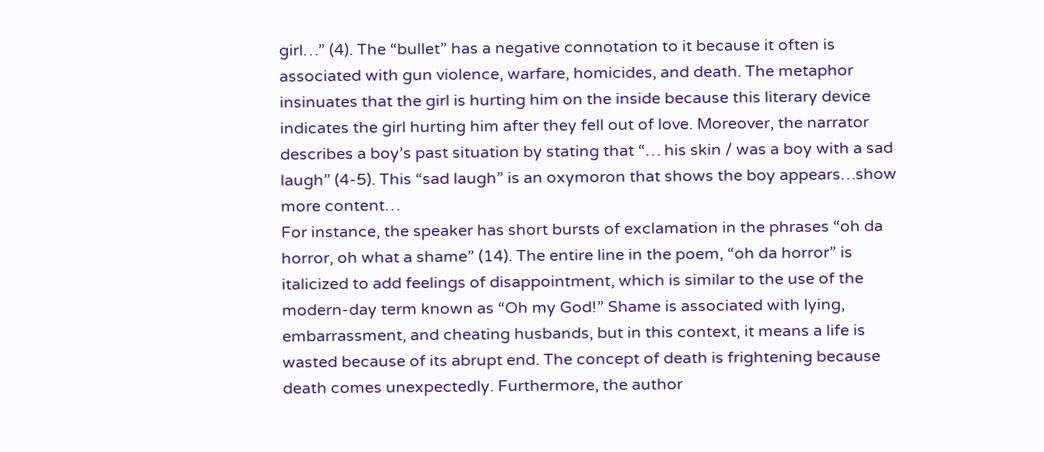girl…” (4). The “bullet” has a negative connotation to it because it often is associated with gun violence, warfare, homicides, and death. The metaphor insinuates that the girl is hurting him on the inside because this literary device indicates the girl hurting him after they fell out of love. Moreover, the narrator describes a boy’s past situation by stating that “… his skin / was a boy with a sad laugh” (4-5). This “sad laugh” is an oxymoron that shows the boy appears…show more content…
For instance, the speaker has short bursts of exclamation in the phrases “oh da horror, oh what a shame” (14). The entire line in the poem, “oh da horror” is italicized to add feelings of disappointment, which is similar to the use of the modern-day term known as “Oh my God!” Shame is associated with lying, embarrassment, and cheating husbands, but in this context, it means a life is wasted because of its abrupt end. The concept of death is frightening because death comes unexpectedly. Furthermore, the author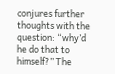conjures further thoughts with the question: “why’d he do that to himself?” The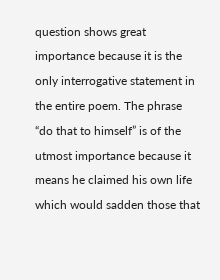question shows great importance because it is the only interrogative statement in the entire poem. The phrase “do that to himself” is of the utmost importance because it means he claimed his own life which would sadden those that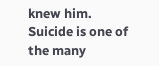knew him. Suicide is one of the many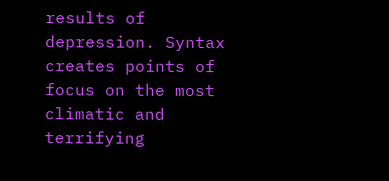results of depression. Syntax creates points of focus on the most climatic and terrifying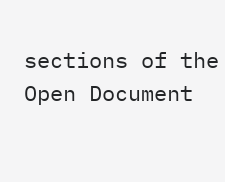sections of the
Open Document